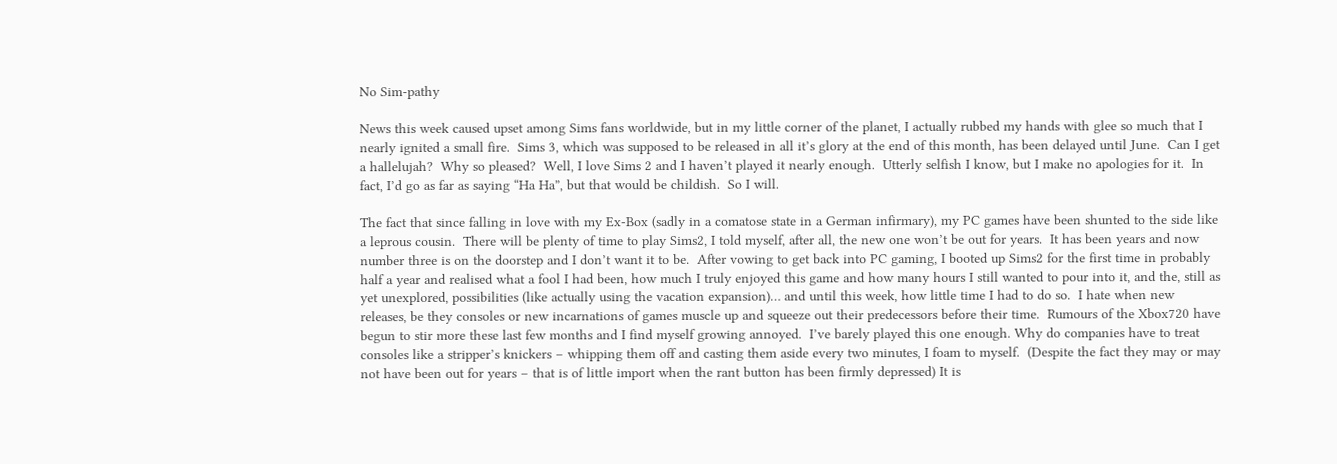No Sim-pathy

News this week caused upset among Sims fans worldwide, but in my little corner of the planet, I actually rubbed my hands with glee so much that I nearly ignited a small fire.  Sims 3, which was supposed to be released in all it’s glory at the end of this month, has been delayed until June.  Can I get a hallelujah?  Why so pleased?  Well, I love Sims 2 and I haven’t played it nearly enough.  Utterly selfish I know, but I make no apologies for it.  In fact, I’d go as far as saying “Ha Ha”, but that would be childish.  So I will.

The fact that since falling in love with my Ex-Box (sadly in a comatose state in a German infirmary), my PC games have been shunted to the side like a leprous cousin.  There will be plenty of time to play Sims2, I told myself, after all, the new one won’t be out for years.  It has been years and now number three is on the doorstep and I don’t want it to be.  After vowing to get back into PC gaming, I booted up Sims2 for the first time in probably half a year and realised what a fool I had been, how much I truly enjoyed this game and how many hours I still wanted to pour into it, and the, still as yet unexplored, possibilities (like actually using the vacation expansion)… and until this week, how little time I had to do so.  I hate when new releases, be they consoles or new incarnations of games muscle up and squeeze out their predecessors before their time.  Rumours of the Xbox720 have begun to stir more these last few months and I find myself growing annoyed.  I’ve barely played this one enough. Why do companies have to treat consoles like a stripper’s knickers – whipping them off and casting them aside every two minutes, I foam to myself.  (Despite the fact they may or may not have been out for years – that is of little import when the rant button has been firmly depressed) It is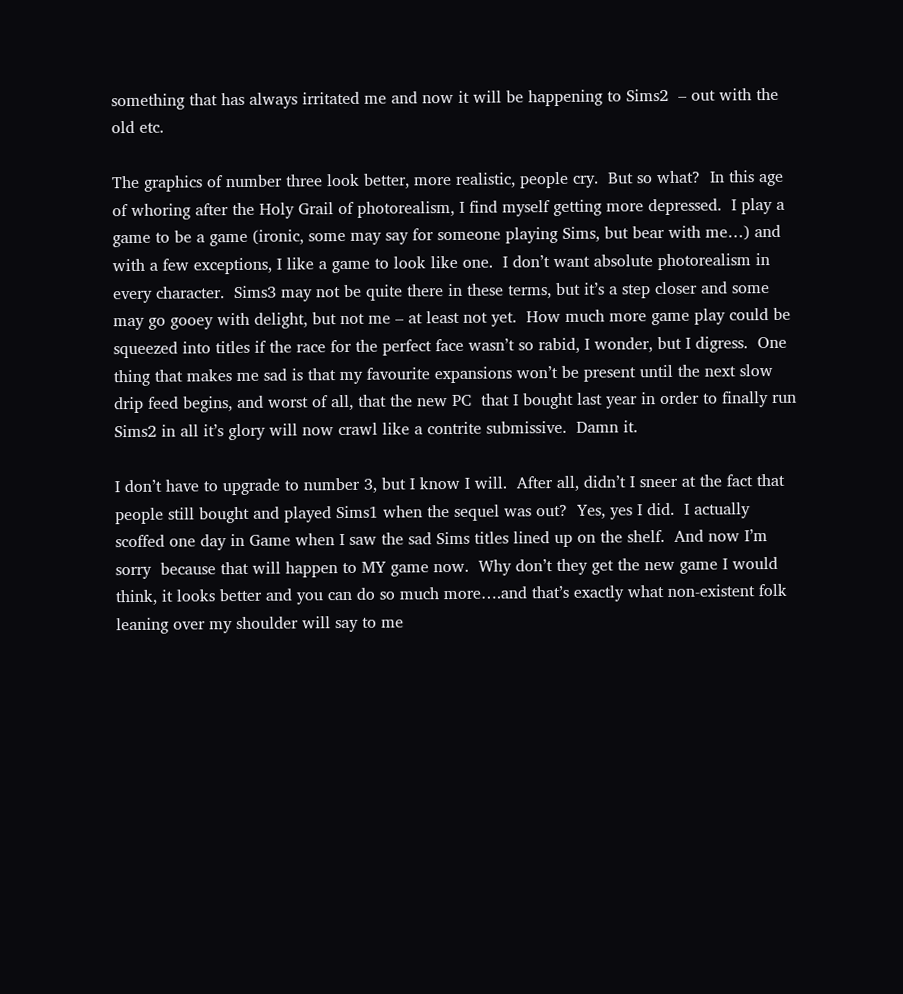something that has always irritated me and now it will be happening to Sims2  – out with the old etc.

The graphics of number three look better, more realistic, people cry.  But so what?  In this age of whoring after the Holy Grail of photorealism, I find myself getting more depressed.  I play a game to be a game (ironic, some may say for someone playing Sims, but bear with me…) and with a few exceptions, I like a game to look like one.  I don’t want absolute photorealism in every character.  Sims3 may not be quite there in these terms, but it’s a step closer and some may go gooey with delight, but not me – at least not yet.  How much more game play could be squeezed into titles if the race for the perfect face wasn’t so rabid, I wonder, but I digress.  One thing that makes me sad is that my favourite expansions won’t be present until the next slow drip feed begins, and worst of all, that the new PC  that I bought last year in order to finally run Sims2 in all it’s glory will now crawl like a contrite submissive.  Damn it.

I don’t have to upgrade to number 3, but I know I will.  After all, didn’t I sneer at the fact that people still bought and played Sims1 when the sequel was out?  Yes, yes I did.  I actually scoffed one day in Game when I saw the sad Sims titles lined up on the shelf.  And now I’m sorry  because that will happen to MY game now.  Why don’t they get the new game I would think, it looks better and you can do so much more….and that’s exactly what non-existent folk leaning over my shoulder will say to me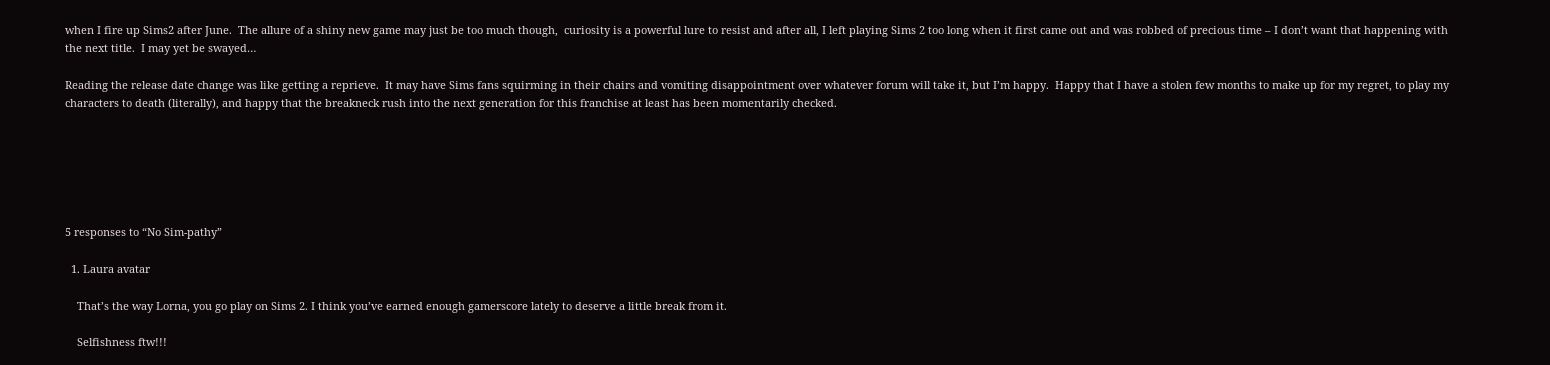when I fire up Sims2 after June.  The allure of a shiny new game may just be too much though,  curiosity is a powerful lure to resist and after all, I left playing Sims 2 too long when it first came out and was robbed of precious time – I don’t want that happening with the next title.  I may yet be swayed…

Reading the release date change was like getting a reprieve.  It may have Sims fans squirming in their chairs and vomiting disappointment over whatever forum will take it, but I’m happy.  Happy that I have a stolen few months to make up for my regret, to play my characters to death (literally), and happy that the breakneck rush into the next generation for this franchise at least has been momentarily checked.






5 responses to “No Sim-pathy”

  1. Laura avatar

    That’s the way Lorna, you go play on Sims 2. I think you’ve earned enough gamerscore lately to deserve a little break from it.

    Selfishness ftw!!!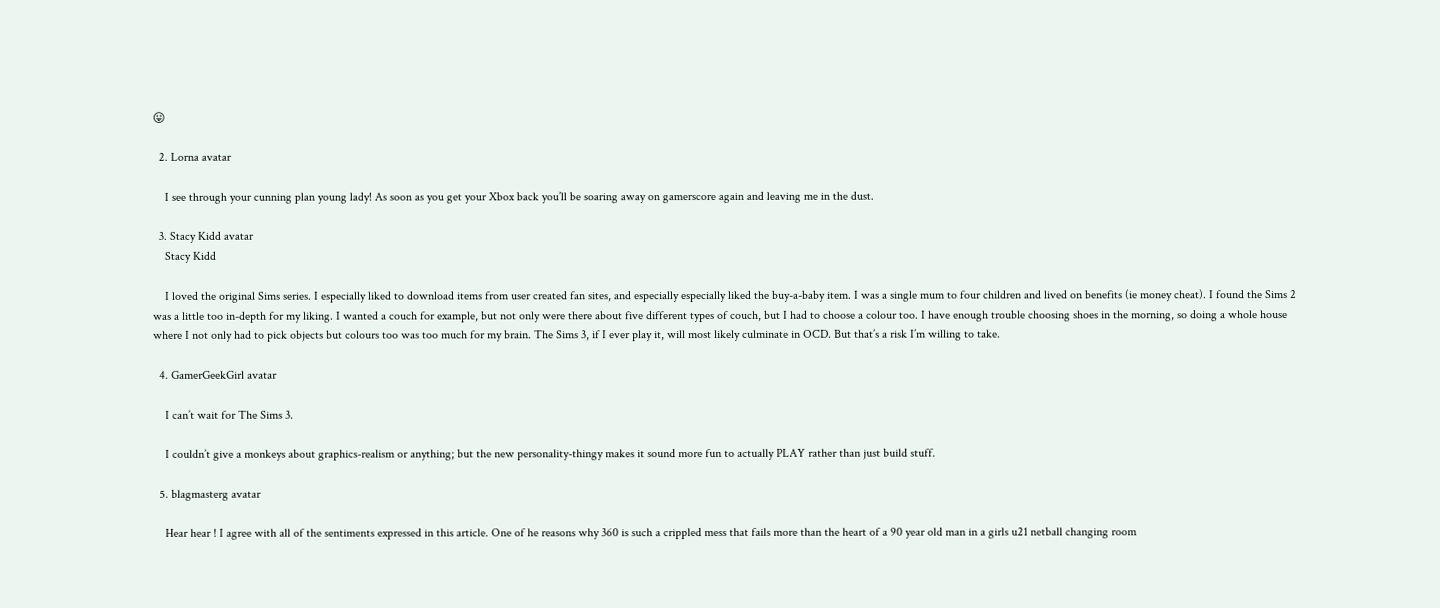😛

  2. Lorna avatar

    I see through your cunning plan young lady! As soon as you get your Xbox back you’ll be soaring away on gamerscore again and leaving me in the dust.

  3. Stacy Kidd avatar
    Stacy Kidd

    I loved the original Sims series. I especially liked to download items from user created fan sites, and especially especially liked the buy-a-baby item. I was a single mum to four children and lived on benefits (ie money cheat). I found the Sims 2 was a little too in-depth for my liking. I wanted a couch for example, but not only were there about five different types of couch, but I had to choose a colour too. I have enough trouble choosing shoes in the morning, so doing a whole house where I not only had to pick objects but colours too was too much for my brain. The Sims 3, if I ever play it, will most likely culminate in OCD. But that’s a risk I’m willing to take.

  4. GamerGeekGirl avatar

    I can’t wait for The Sims 3.

    I couldn’t give a monkeys about graphics-realism or anything; but the new personality-thingy makes it sound more fun to actually PLAY rather than just build stuff.

  5. blagmasterg avatar

    Hear hear ! I agree with all of the sentiments expressed in this article. One of he reasons why 360 is such a crippled mess that fails more than the heart of a 90 year old man in a girls u21 netball changing room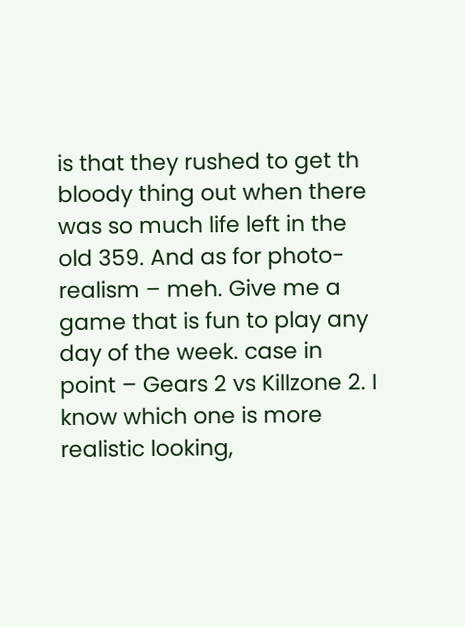is that they rushed to get th bloody thing out when there was so much life left in the old 359. And as for photo-realism – meh. Give me a game that is fun to play any day of the week. case in point – Gears 2 vs Killzone 2. I know which one is more realistic looking,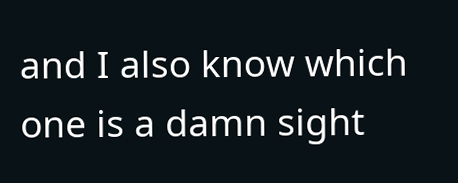and I also know which one is a damn sight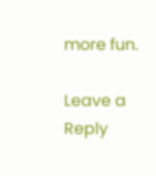more fun.

Leave a Reply